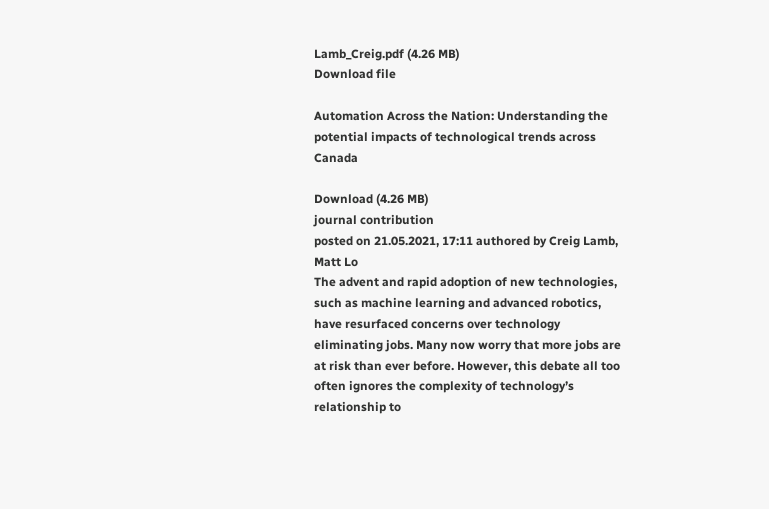Lamb_Creig.pdf (4.26 MB)
Download file

Automation Across the Nation: Understanding the potential impacts of technological trends across Canada

Download (4.26 MB)
journal contribution
posted on 21.05.2021, 17:11 authored by Creig Lamb, Matt Lo
The advent and rapid adoption of new technologies, such as machine learning and advanced robotics, have resurfaced concerns over technology eliminating jobs. Many now worry that more jobs are at risk than ever before. However, this debate all too often ignores the complexity of technology’s relationship to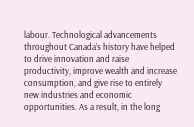labour. Technological advancements throughout Canada’s history have helped to drive innovation and raise productivity, improve wealth and increase consumption, and give rise to entirely new industries and economic opportunities. As a result, in the long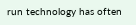run technology has often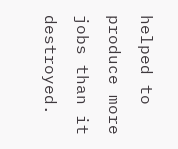helped to produce more jobs than it destroyed.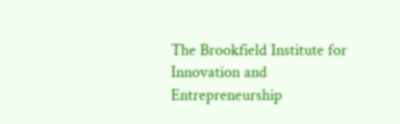The Brookfield Institute for Innovation and Entrepreneurship